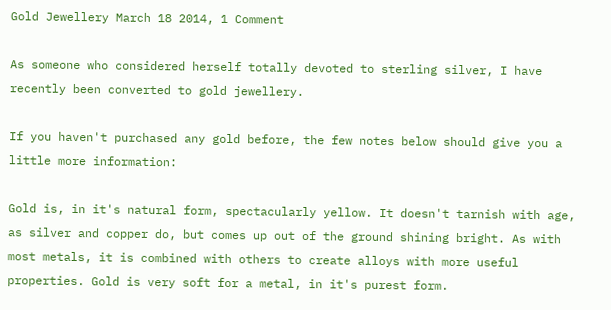Gold Jewellery March 18 2014, 1 Comment

As someone who considered herself totally devoted to sterling silver, I have recently been converted to gold jewellery.

If you haven't purchased any gold before, the few notes below should give you a little more information:

Gold is, in it's natural form, spectacularly yellow. It doesn't tarnish with age, as silver and copper do, but comes up out of the ground shining bright. As with most metals, it is combined with others to create alloys with more useful properties. Gold is very soft for a metal, in it's purest form.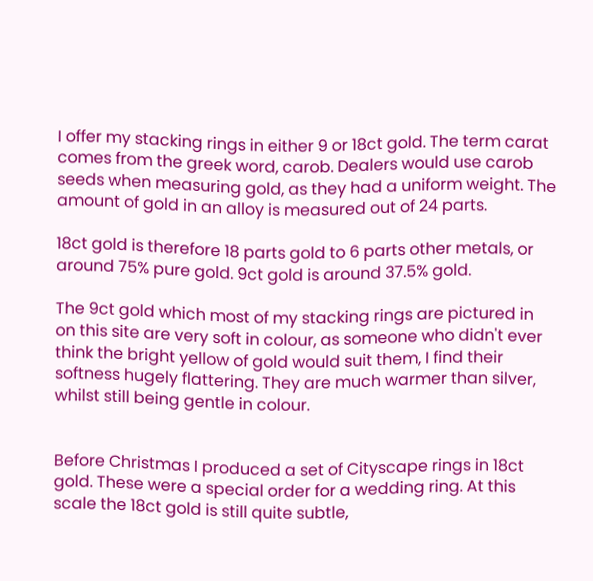I offer my stacking rings in either 9 or 18ct gold. The term carat comes from the greek word, carob. Dealers would use carob seeds when measuring gold, as they had a uniform weight. The amount of gold in an alloy is measured out of 24 parts.

18ct gold is therefore 18 parts gold to 6 parts other metals, or around 75% pure gold. 9ct gold is around 37.5% gold.

The 9ct gold which most of my stacking rings are pictured in on this site are very soft in colour, as someone who didn't ever think the bright yellow of gold would suit them, I find their softness hugely flattering. They are much warmer than silver, whilst still being gentle in colour.


Before Christmas I produced a set of Cityscape rings in 18ct gold. These were a special order for a wedding ring. At this scale the 18ct gold is still quite subtle,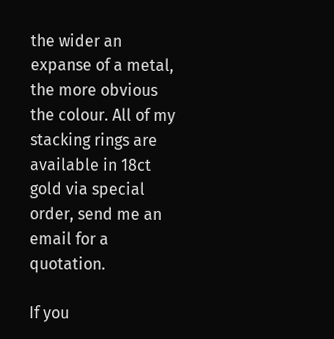the wider an expanse of a metal, the more obvious the colour. All of my stacking rings are available in 18ct gold via special order, send me an email for a quotation.

If you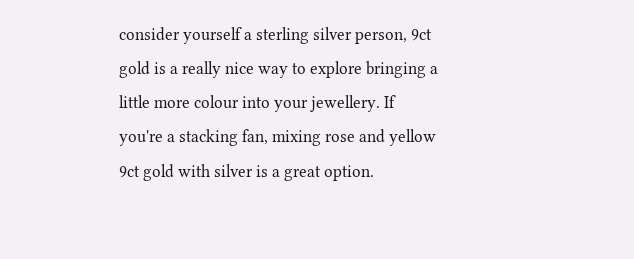consider yourself a sterling silver person, 9ct gold is a really nice way to explore bringing a little more colour into your jewellery. If you're a stacking fan, mixing rose and yellow 9ct gold with silver is a great option.